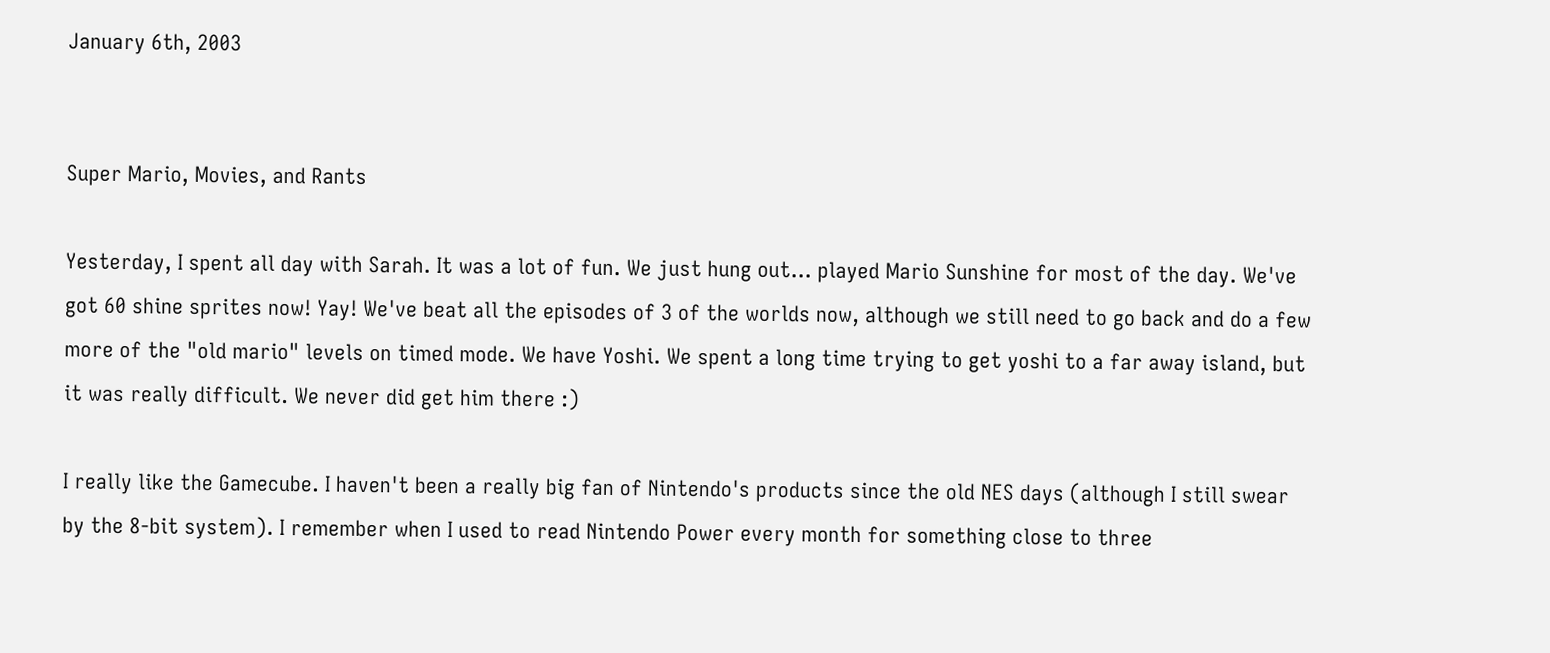January 6th, 2003


Super Mario, Movies, and Rants

Yesterday, I spent all day with Sarah. It was a lot of fun. We just hung out... played Mario Sunshine for most of the day. We've got 60 shine sprites now! Yay! We've beat all the episodes of 3 of the worlds now, although we still need to go back and do a few more of the "old mario" levels on timed mode. We have Yoshi. We spent a long time trying to get yoshi to a far away island, but it was really difficult. We never did get him there :)

I really like the Gamecube. I haven't been a really big fan of Nintendo's products since the old NES days (although I still swear by the 8-bit system). I remember when I used to read Nintendo Power every month for something close to three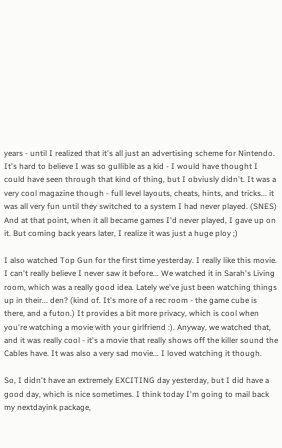years - until I realized that it's all just an advertising scheme for Nintendo. It's hard to believe I was so gullible as a kid - I would have thought I could have seen through that kind of thing, but I obviusly didn't. It was a very cool magazine though - full level layouts, cheats, hints, and tricks... it was all very fun until they switched to a system I had never played. (SNES) And at that point, when it all became games I'd never played, I gave up on it. But coming back years later, I realize it was just a huge ploy ;)

I also watched Top Gun for the first time yesterday. I really like this movie. I can't really believe I never saw it before... We watched it in Sarah's Living room, which was a really good idea. Lately we've just been watching things up in their... den? (kind of. It's more of a rec room - the game cube is there, and a futon.) It provides a bit more privacy, which is cool when you're watching a movie with your girlfriend :). Anyway, we watched that, and it was really cool - it's a movie that really shows off the killer sound the Cables have. It was also a very sad movie... I loved watching it though.

So, I didn't have an extremely EXCITING day yesterday, but I did have a good day, which is nice sometimes. I think today I'm going to mail back my nextdayink package,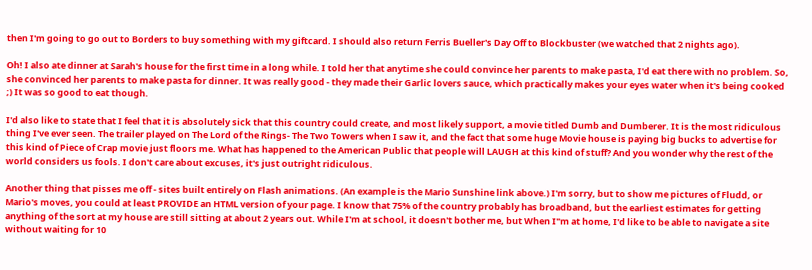then I'm going to go out to Borders to buy something with my giftcard. I should also return Ferris Bueller's Day Off to Blockbuster (we watched that 2 nights ago).

Oh! I also ate dinner at Sarah's house for the first time in a long while. I told her that anytime she could convince her parents to make pasta, I'd eat there with no problem. So, she convinced her parents to make pasta for dinner. It was really good - they made their Garlic lovers sauce, which practically makes your eyes water when it's being cooked ;) It was so good to eat though.

I'd also like to state that I feel that it is absolutely sick that this country could create, and most likely support, a movie titled Dumb and Dumberer. It is the most ridiculous thing I've ever seen. The trailer played on The Lord of the Rings- The Two Towers when I saw it, and the fact that some huge Movie house is paying big bucks to advertise for this kind of Piece of Crap movie just floors me. What has happened to the American Public that people will LAUGH at this kind of stuff? And you wonder why the rest of the world considers us fools. I don't care about excuses, it's just outright ridiculous.

Another thing that pisses me off - sites built entirely on Flash animations. (An example is the Mario Sunshine link above.) I'm sorry, but to show me pictures of Fludd, or Mario's moves, you could at least PROVIDE an HTML version of your page. I know that 75% of the country probably has broadband, but the earliest estimates for getting anything of the sort at my house are still sitting at about 2 years out. While I'm at school, it doesn't bother me, but When I"m at home, I'd like to be able to navigate a site without waiting for 10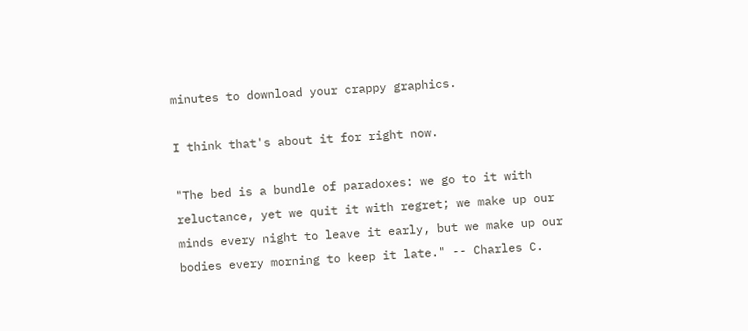minutes to download your crappy graphics.

I think that's about it for right now.

"The bed is a bundle of paradoxes: we go to it with reluctance, yet we quit it with regret; we make up our minds every night to leave it early, but we make up our bodies every morning to keep it late." -- Charles C.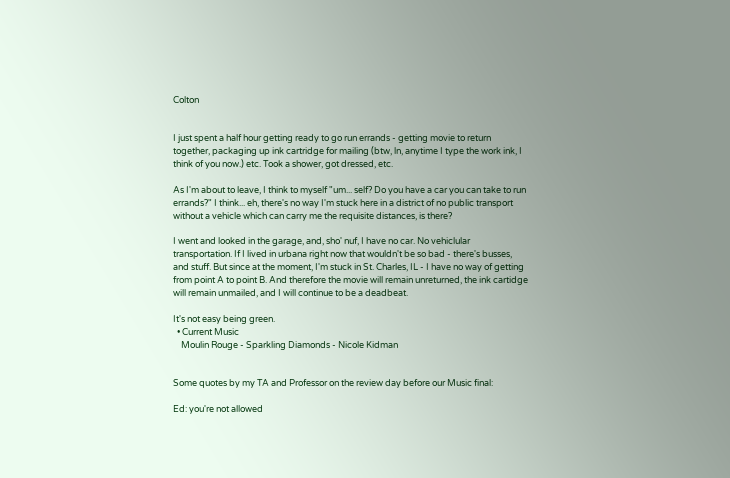Colton


I just spent a half hour getting ready to go run errands - getting movie to return together, packaging up ink cartridge for mailing (btw, ln, anytime I type the work ink, I think of you now.) etc. Took a shower, got dressed, etc.

As I'm about to leave, I think to myself "um... self? Do you have a car you can take to run errands?" I think... eh, there's no way I'm stuck here in a district of no public transport without a vehicle which can carry me the requisite distances, is there?

I went and looked in the garage, and, sho' nuf, I have no car. No vehiclular transportation. If I lived in urbana right now that wouldn't be so bad - there's busses, and stuff. But since at the moment, I'm stuck in St. Charles, IL - I have no way of getting from point A to point B. And therefore the movie will remain unreturned, the ink cartidge will remain unmailed, and I will continue to be a deadbeat.

It's not easy being green.
  • Current Music
    Moulin Rouge - Sparkling Diamonds - Nicole Kidman


Some quotes by my TA and Professor on the review day before our Music final:

Ed: you're not allowed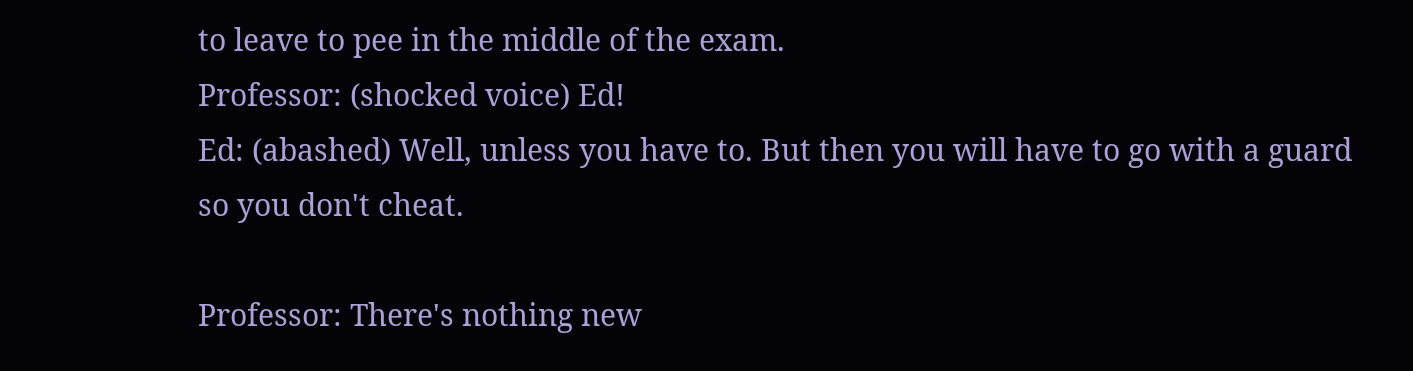to leave to pee in the middle of the exam.
Professor: (shocked voice) Ed!
Ed: (abashed) Well, unless you have to. But then you will have to go with a guard so you don't cheat.

Professor: There's nothing new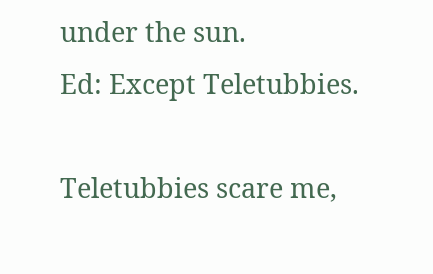under the sun.
Ed: Except Teletubbies.

Teletubbies scare me,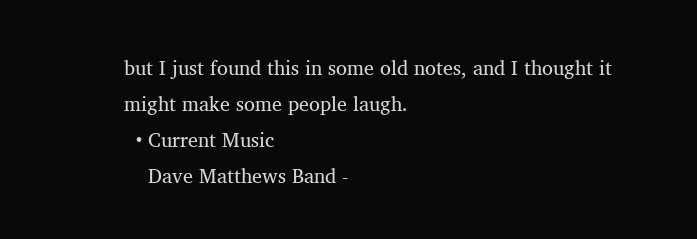but I just found this in some old notes, and I thought it might make some people laugh.
  • Current Music
    Dave Matthews Band -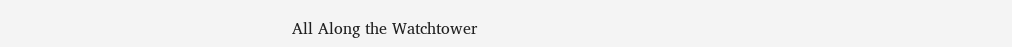All Along the Watchtower